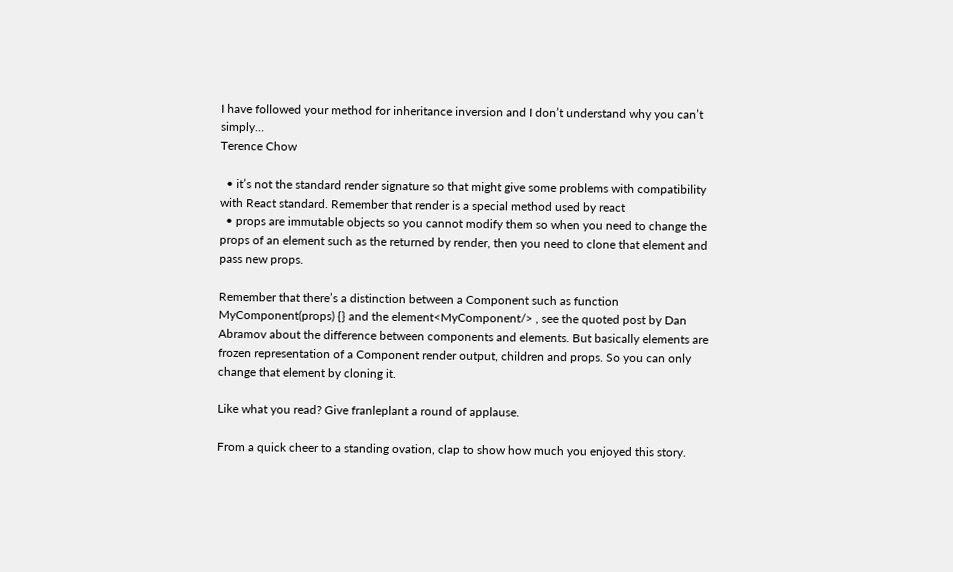I have followed your method for inheritance inversion and I don’t understand why you can’t simply…
Terence Chow

  • it’s not the standard render signature so that might give some problems with compatibility with React standard. Remember that render is a special method used by react
  • props are immutable objects so you cannot modify them so when you need to change the props of an element such as the returned by render, then you need to clone that element and pass new props.

Remember that there’s a distinction between a Component such as function MyComponent(props) {} and the element<MyComponent/> , see the quoted post by Dan Abramov about the difference between components and elements. But basically elements are frozen representation of a Component render output, children and props. So you can only change that element by cloning it.

Like what you read? Give franleplant a round of applause.

From a quick cheer to a standing ovation, clap to show how much you enjoyed this story.